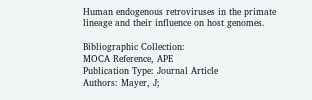Human endogenous retroviruses in the primate lineage and their influence on host genomes.

Bibliographic Collection:
MOCA Reference, APE
Publication Type: Journal Article
Authors: Mayer, J;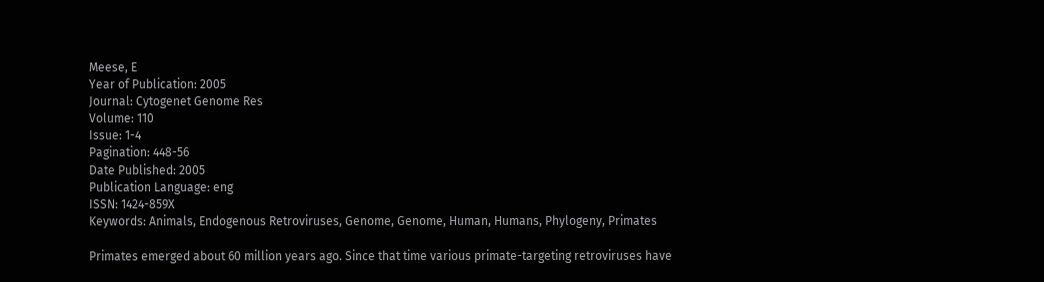Meese, E
Year of Publication: 2005
Journal: Cytogenet Genome Res
Volume: 110
Issue: 1-4
Pagination: 448-56
Date Published: 2005
Publication Language: eng
ISSN: 1424-859X
Keywords: Animals, Endogenous Retroviruses, Genome, Genome, Human, Humans, Phylogeny, Primates

Primates emerged about 60 million years ago. Since that time various primate-targeting retroviruses have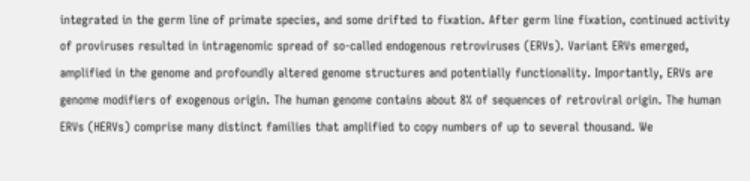integrated in the germ line of primate species, and some drifted to fixation. After germ line fixation, continued activity of proviruses resulted in intragenomic spread of so-called endogenous retroviruses (ERVs). Variant ERVs emerged, amplified in the genome and profoundly altered genome structures and potentially functionality. Importantly, ERVs are genome modifiers of exogenous origin. The human genome contains about 8% of sequences of retroviral origin. The human ERVs (HERVs) comprise many distinct families that amplified to copy numbers of up to several thousand. We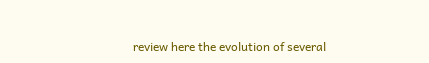review here the evolution of several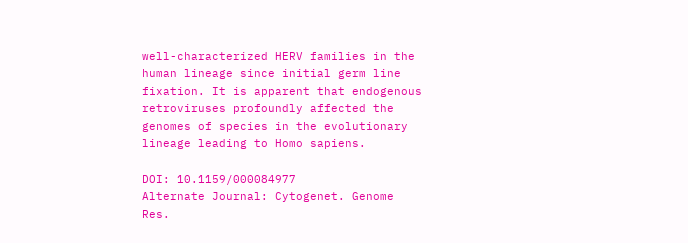well-characterized HERV families in the human lineage since initial germ line fixation. It is apparent that endogenous retroviruses profoundly affected the genomes of species in the evolutionary lineage leading to Homo sapiens.

DOI: 10.1159/000084977
Alternate Journal: Cytogenet. Genome Res.